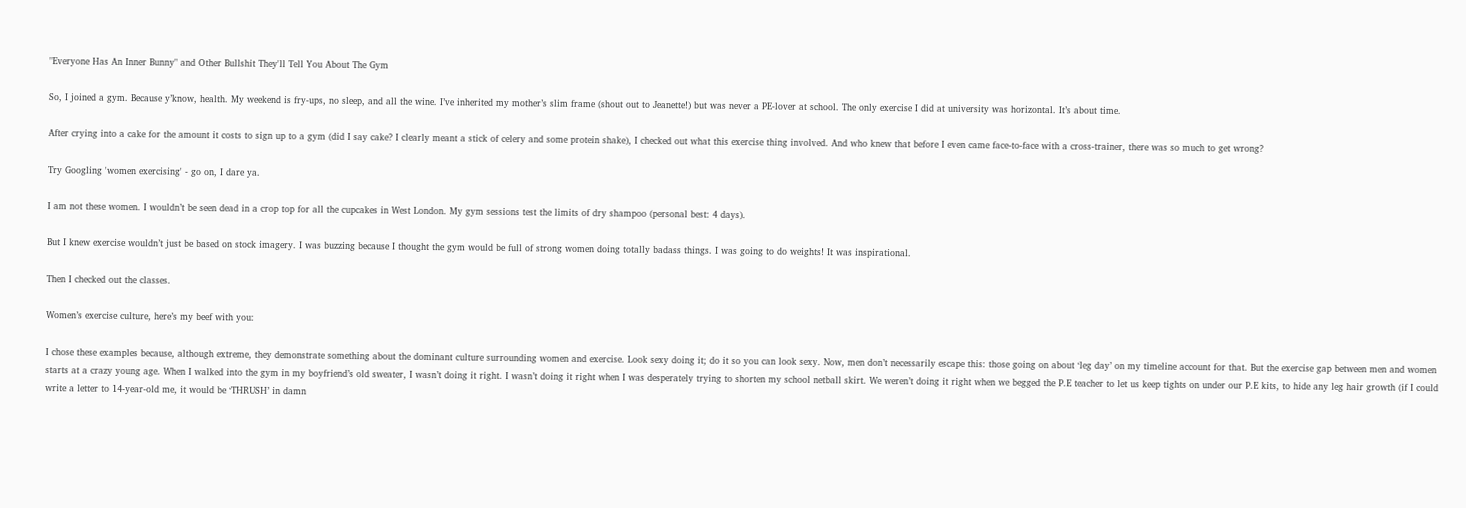"Everyone Has An Inner Bunny" and Other Bullshit They'll Tell You About The Gym

So, I joined a gym. Because y’know, health. My weekend is fry-ups, no sleep, and all the wine. I’ve inherited my mother’s slim frame (shout out to Jeanette!) but was never a PE-lover at school. The only exercise I did at university was horizontal. It’s about time.

After crying into a cake for the amount it costs to sign up to a gym (did I say cake? I clearly meant a stick of celery and some protein shake), I checked out what this exercise thing involved. And who knew that before I even came face-to-face with a cross-trainer, there was so much to get wrong?

Try Googling 'women exercising' - go on, I dare ya.

I am not these women. I wouldn’t be seen dead in a crop top for all the cupcakes in West London. My gym sessions test the limits of dry shampoo (personal best: 4 days).

But I knew exercise wouldn’t just be based on stock imagery. I was buzzing because I thought the gym would be full of strong women doing totally badass things. I was going to do weights! It was inspirational.

Then I checked out the classes.

Women’s exercise culture, here’s my beef with you:

I chose these examples because, although extreme, they demonstrate something about the dominant culture surrounding women and exercise. Look sexy doing it; do it so you can look sexy. Now, men don’t necessarily escape this: those going on about ‘leg day’ on my timeline account for that. But the exercise gap between men and women starts at a crazy young age. When I walked into the gym in my boyfriend’s old sweater, I wasn’t doing it right. I wasn’t doing it right when I was desperately trying to shorten my school netball skirt. We weren’t doing it right when we begged the P.E teacher to let us keep tights on under our P.E kits, to hide any leg hair growth (if I could write a letter to 14-year-old me, it would be ‘THRUSH’ in damn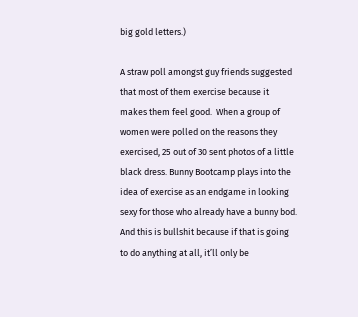big gold letters.)

A straw poll amongst guy friends suggested that most of them exercise because it makes them feel good.  When a group of women were polled on the reasons they exercised, 25 out of 30 sent photos of a little black dress. Bunny Bootcamp plays into the idea of exercise as an endgame in looking sexy for those who already have a bunny bod. And this is bullshit because if that is going to do anything at all, it’ll only be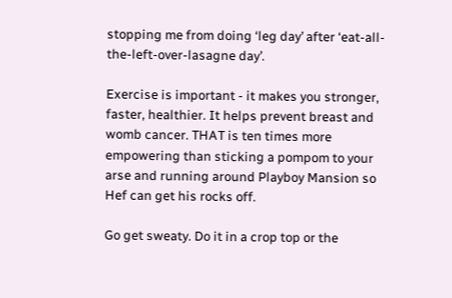stopping me from doing ‘leg day’ after ‘eat-all-the-left-over-lasagne day’.

Exercise is important - it makes you stronger, faster, healthier. It helps prevent breast and womb cancer. THAT is ten times more empowering than sticking a pompom to your arse and running around Playboy Mansion so Hef can get his rocks off.

Go get sweaty. Do it in a crop top or the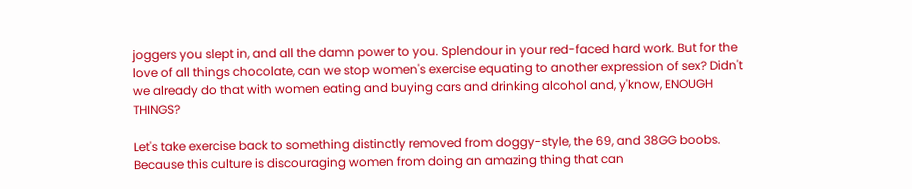joggers you slept in, and all the damn power to you. Splendour in your red-faced hard work. But for the love of all things chocolate, can we stop women's exercise equating to another expression of sex? Didn't we already do that with women eating and buying cars and drinking alcohol and, y'know, ENOUGH THINGS?

Let's take exercise back to something distinctly removed from doggy-style, the 69, and 38GG boobs. Because this culture is discouraging women from doing an amazing thing that can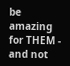be amazing for THEM - and not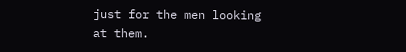just for the men looking at them.